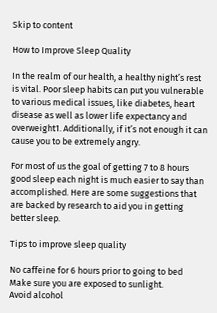Skip to content

How to Improve Sleep Quality

In the realm of our health, a healthy night’s rest is vital. Poor sleep habits can put you vulnerable to various medical issues, like diabetes, heart disease as well as lower life expectancy and overweight1. Additionally, if it’s not enough it can cause you to be extremely angry.

For most of us the goal of getting 7 to 8 hours good sleep each night is much easier to say than accomplished. Here are some suggestions that are backed by research to aid you in getting better sleep.

Tips to improve sleep quality

No caffeine for 6 hours prior to going to bed
Make sure you are exposed to sunlight.
Avoid alcohol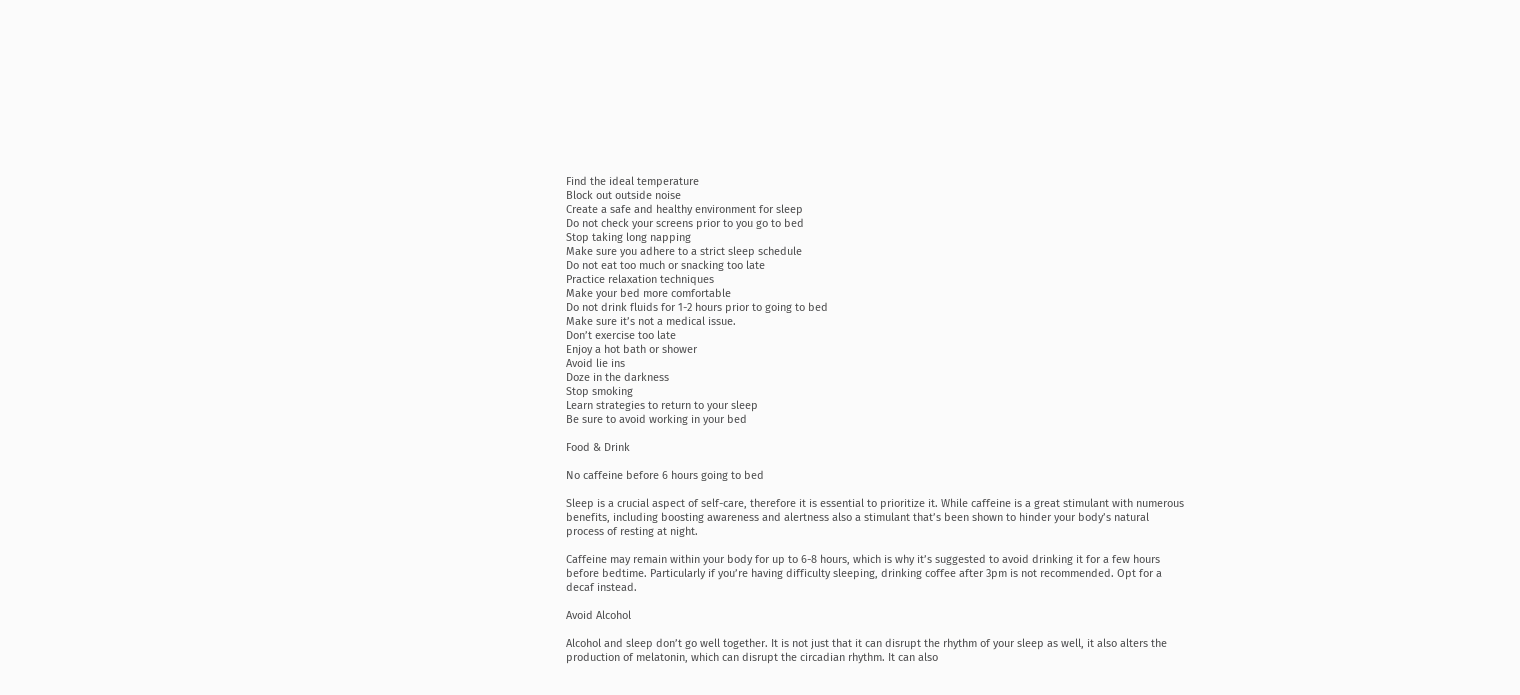Find the ideal temperature
Block out outside noise
Create a safe and healthy environment for sleep
Do not check your screens prior to you go to bed
Stop taking long napping
Make sure you adhere to a strict sleep schedule
Do not eat too much or snacking too late
Practice relaxation techniques
Make your bed more comfortable
Do not drink fluids for 1-2 hours prior to going to bed
Make sure it’s not a medical issue.
Don’t exercise too late
Enjoy a hot bath or shower
Avoid lie ins
Doze in the darkness
Stop smoking
Learn strategies to return to your sleep
Be sure to avoid working in your bed

Food & Drink

No caffeine before 6 hours going to bed

Sleep is a crucial aspect of self-care, therefore it is essential to prioritize it. While caffeine is a great stimulant with numerous benefits, including boosting awareness and alertness also a stimulant that’s been shown to hinder your body’s natural process of resting at night.

Caffeine may remain within your body for up to 6-8 hours, which is why it’s suggested to avoid drinking it for a few hours before bedtime. Particularly if you’re having difficulty sleeping, drinking coffee after 3pm is not recommended. Opt for a decaf instead.

Avoid Alcohol

Alcohol and sleep don’t go well together. It is not just that it can disrupt the rhythm of your sleep as well, it also alters the production of melatonin, which can disrupt the circadian rhythm. It can also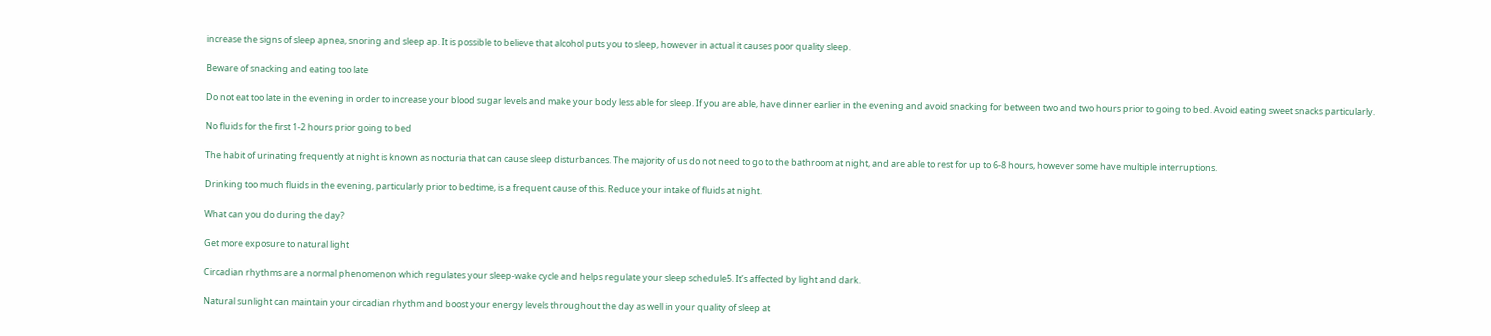increase the signs of sleep apnea, snoring and sleep ap. It is possible to believe that alcohol puts you to sleep, however in actual it causes poor quality sleep.

Beware of snacking and eating too late

Do not eat too late in the evening in order to increase your blood sugar levels and make your body less able for sleep. If you are able, have dinner earlier in the evening and avoid snacking for between two and two hours prior to going to bed. Avoid eating sweet snacks particularly.

No fluids for the first 1-2 hours prior going to bed

The habit of urinating frequently at night is known as nocturia that can cause sleep disturbances. The majority of us do not need to go to the bathroom at night, and are able to rest for up to 6-8 hours, however some have multiple interruptions.

Drinking too much fluids in the evening, particularly prior to bedtime, is a frequent cause of this. Reduce your intake of fluids at night.

What can you do during the day?

Get more exposure to natural light

Circadian rhythms are a normal phenomenon which regulates your sleep-wake cycle and helps regulate your sleep schedule5. It’s affected by light and dark.

Natural sunlight can maintain your circadian rhythm and boost your energy levels throughout the day as well in your quality of sleep at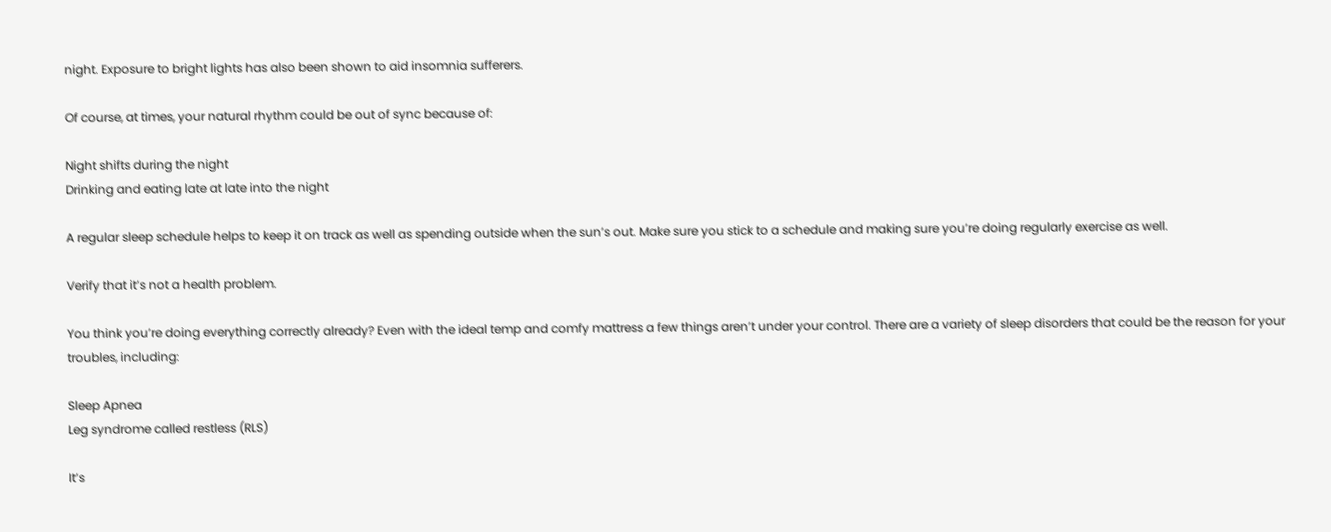night. Exposure to bright lights has also been shown to aid insomnia sufferers.

Of course, at times, your natural rhythm could be out of sync because of:

Night shifts during the night
Drinking and eating late at late into the night

A regular sleep schedule helps to keep it on track as well as spending outside when the sun’s out. Make sure you stick to a schedule and making sure you’re doing regularly exercise as well.

Verify that it’s not a health problem.

You think you’re doing everything correctly already? Even with the ideal temp and comfy mattress a few things aren’t under your control. There are a variety of sleep disorders that could be the reason for your troubles, including:

Sleep Apnea
Leg syndrome called restless (RLS)

It’s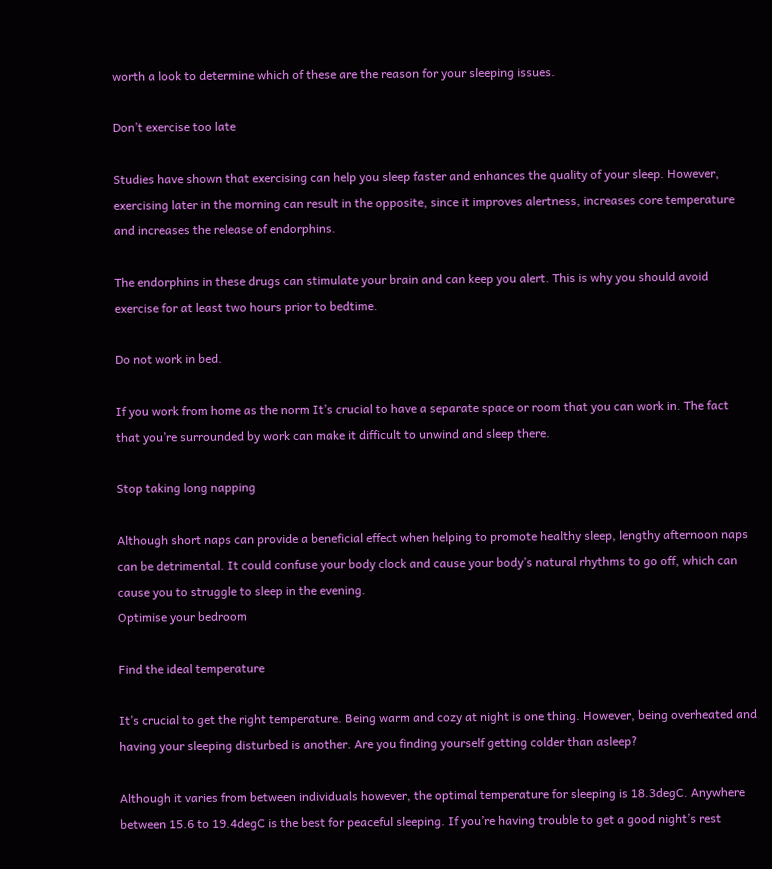worth a look to determine which of these are the reason for your sleeping issues.

Don’t exercise too late

Studies have shown that exercising can help you sleep faster and enhances the quality of your sleep. However, exercising later in the morning can result in the opposite, since it improves alertness, increases core temperature and increases the release of endorphins.

The endorphins in these drugs can stimulate your brain and can keep you alert. This is why you should avoid exercise for at least two hours prior to bedtime.

Do not work in bed.

If you work from home as the norm It’s crucial to have a separate space or room that you can work in. The fact that you’re surrounded by work can make it difficult to unwind and sleep there.

Stop taking long napping

Although short naps can provide a beneficial effect when helping to promote healthy sleep, lengthy afternoon naps can be detrimental. It could confuse your body clock and cause your body’s natural rhythms to go off, which can cause you to struggle to sleep in the evening.
Optimise your bedroom

Find the ideal temperature

It’s crucial to get the right temperature. Being warm and cozy at night is one thing. However, being overheated and having your sleeping disturbed is another. Are you finding yourself getting colder than asleep?

Although it varies from between individuals however, the optimal temperature for sleeping is 18.3degC. Anywhere between 15.6 to 19.4degC is the best for peaceful sleeping. If you’re having trouble to get a good night’s rest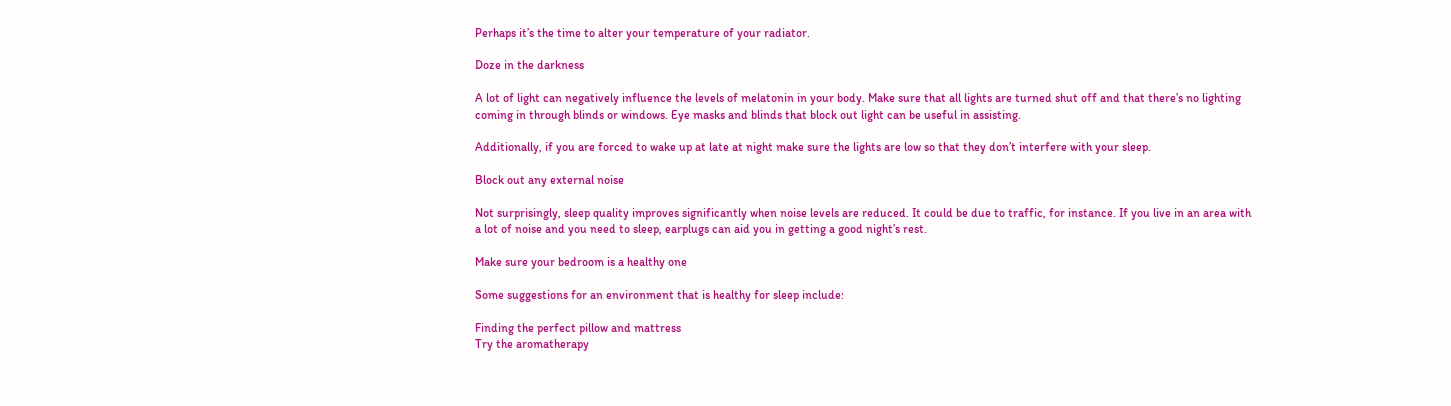Perhaps it’s the time to alter your temperature of your radiator.

Doze in the darkness

A lot of light can negatively influence the levels of melatonin in your body. Make sure that all lights are turned shut off and that there’s no lighting coming in through blinds or windows. Eye masks and blinds that block out light can be useful in assisting.

Additionally, if you are forced to wake up at late at night make sure the lights are low so that they don’t interfere with your sleep.

Block out any external noise

Not surprisingly, sleep quality improves significantly when noise levels are reduced. It could be due to traffic, for instance. If you live in an area with a lot of noise and you need to sleep, earplugs can aid you in getting a good night’s rest.

Make sure your bedroom is a healthy one

Some suggestions for an environment that is healthy for sleep include:

Finding the perfect pillow and mattress
Try the aromatherapy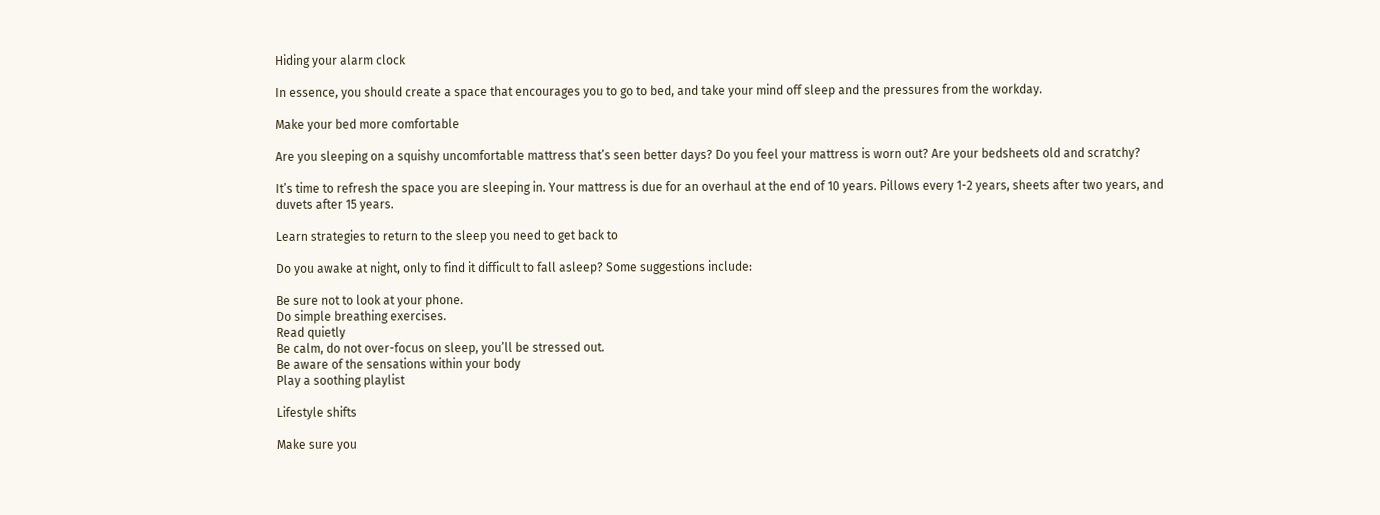Hiding your alarm clock

In essence, you should create a space that encourages you to go to bed, and take your mind off sleep and the pressures from the workday.

Make your bed more comfortable

Are you sleeping on a squishy uncomfortable mattress that’s seen better days? Do you feel your mattress is worn out? Are your bedsheets old and scratchy?

It’s time to refresh the space you are sleeping in. Your mattress is due for an overhaul at the end of 10 years. Pillows every 1-2 years, sheets after two years, and duvets after 15 years.

Learn strategies to return to the sleep you need to get back to

Do you awake at night, only to find it difficult to fall asleep? Some suggestions include:

Be sure not to look at your phone.
Do simple breathing exercises.
Read quietly
Be calm, do not over-focus on sleep, you’ll be stressed out.
Be aware of the sensations within your body
Play a soothing playlist

Lifestyle shifts

Make sure you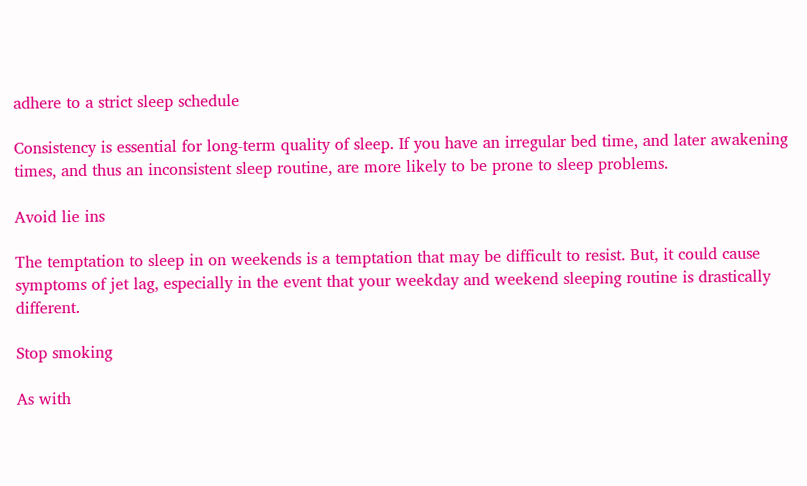adhere to a strict sleep schedule

Consistency is essential for long-term quality of sleep. If you have an irregular bed time, and later awakening times, and thus an inconsistent sleep routine, are more likely to be prone to sleep problems.

Avoid lie ins

The temptation to sleep in on weekends is a temptation that may be difficult to resist. But, it could cause symptoms of jet lag, especially in the event that your weekday and weekend sleeping routine is drastically different.

Stop smoking

As with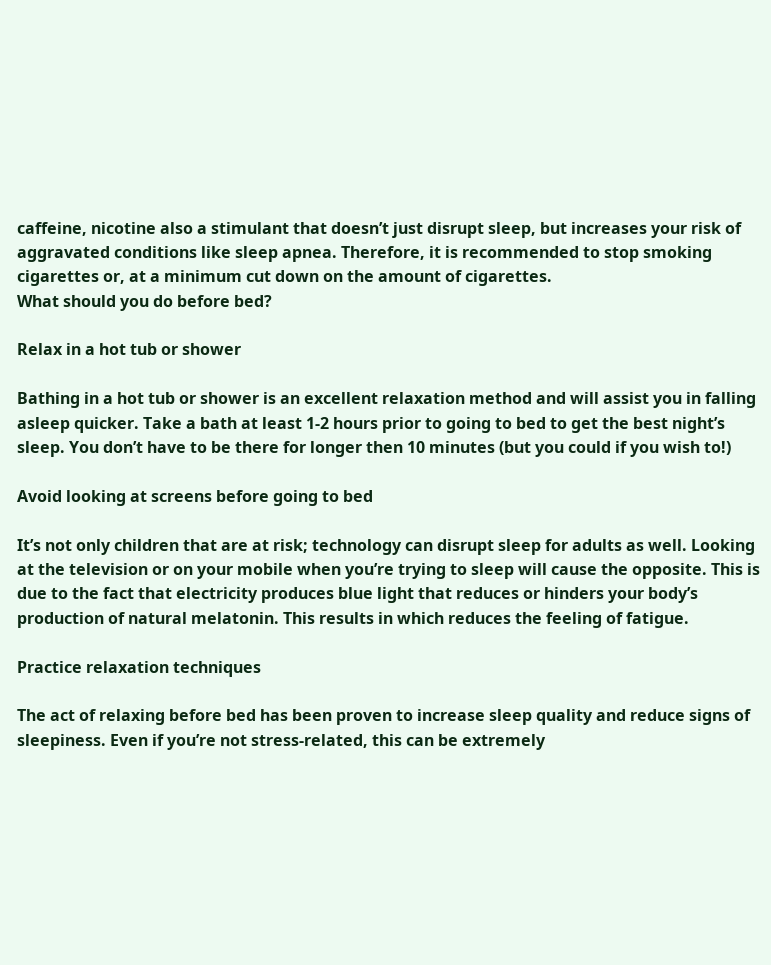caffeine, nicotine also a stimulant that doesn’t just disrupt sleep, but increases your risk of aggravated conditions like sleep apnea. Therefore, it is recommended to stop smoking cigarettes or, at a minimum cut down on the amount of cigarettes.
What should you do before bed?

Relax in a hot tub or shower

Bathing in a hot tub or shower is an excellent relaxation method and will assist you in falling asleep quicker. Take a bath at least 1-2 hours prior to going to bed to get the best night’s sleep. You don’t have to be there for longer then 10 minutes (but you could if you wish to!)

Avoid looking at screens before going to bed

It’s not only children that are at risk; technology can disrupt sleep for adults as well. Looking at the television or on your mobile when you’re trying to sleep will cause the opposite. This is due to the fact that electricity produces blue light that reduces or hinders your body’s production of natural melatonin. This results in which reduces the feeling of fatigue.

Practice relaxation techniques

The act of relaxing before bed has been proven to increase sleep quality and reduce signs of sleepiness. Even if you’re not stress-related, this can be extremely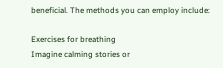beneficial. The methods you can employ include:

Exercises for breathing
Imagine calming stories or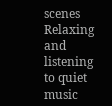scenes
Relaxing and listening to quiet music